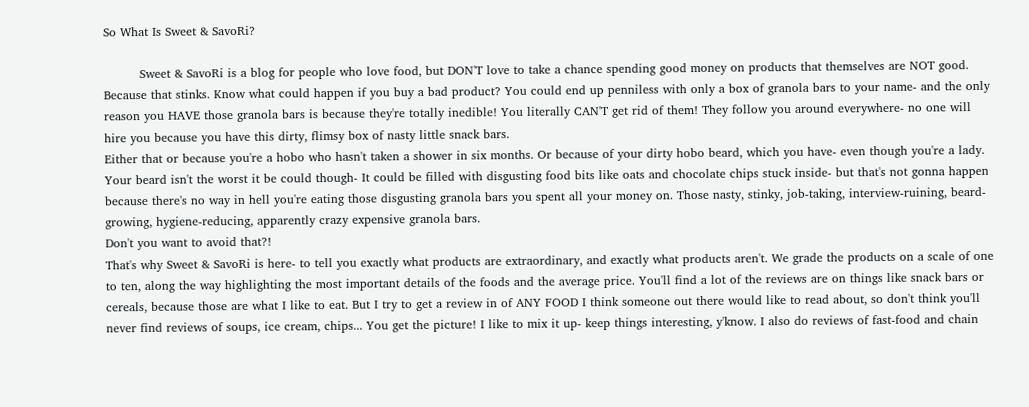So What Is Sweet & SavoRi?

         Sweet & SavoRi is a blog for people who love food, but DON'T love to take a chance spending good money on products that themselves are NOT good. Because that stinks. Know what could happen if you buy a bad product? You could end up penniless with only a box of granola bars to your name- and the only reason you HAVE those granola bars is because they're totally inedible! You literally CAN'T get rid of them! They follow you around everywhere- no one will hire you because you have this dirty, flimsy box of nasty little snack bars.
Either that or because you're a hobo who hasn't taken a shower in six months. Or because of your dirty hobo beard, which you have- even though you're a lady. Your beard isn't the worst it be could though- It could be filled with disgusting food bits like oats and chocolate chips stuck inside- but that's not gonna happen because there's no way in hell you're eating those disgusting granola bars you spent all your money on. Those nasty, stinky, job-taking, interview-ruining, beard-growing, hygiene-reducing, apparently crazy expensive granola bars.
Don't you want to avoid that?!
That's why Sweet & SavoRi is here- to tell you exactly what products are extraordinary, and exactly what products aren't. We grade the products on a scale of one to ten, along the way highlighting the most important details of the foods and the average price. You'll find a lot of the reviews are on things like snack bars or cereals, because those are what I like to eat. But I try to get a review in of ANY FOOD I think someone out there would like to read about, so don't think you'll never find reviews of soups, ice cream, chips... You get the picture! I like to mix it up- keep things interesting, y'know. I also do reviews of fast-food and chain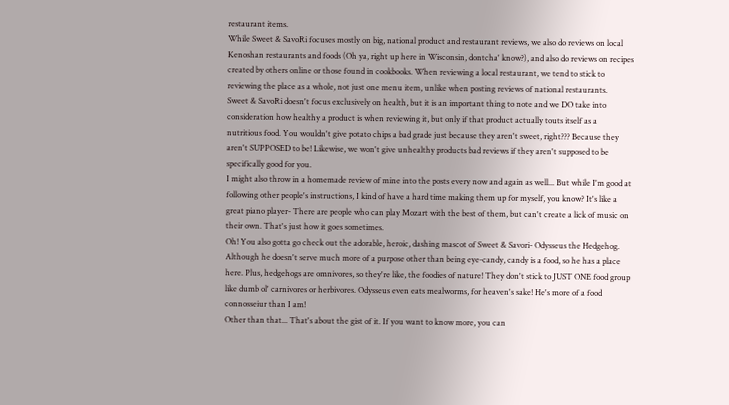restaurant items.
While Sweet & SavoRi focuses mostly on big, national product and restaurant reviews, we also do reviews on local Kenoshan restaurants and foods (Oh ya, right up here in Wisconsin, dontcha' know?), and also do reviews on recipes created by others online or those found in cookbooks. When reviewing a local restaurant, we tend to stick to reviewing the place as a whole, not just one menu item, unlike when posting reviews of national restaurants.
Sweet & SavoRi doesn't focus exclusively on health, but it is an important thing to note and we DO take into consideration how healthy a product is when reviewing it, but only if that product actually touts itself as a nutritious food. You wouldn't give potato chips a bad grade just because they aren't sweet, right??? Because they aren't SUPPOSED to be! Likewise, we won't give unhealthy products bad reviews if they aren't supposed to be specifically good for you.
I might also throw in a homemade review of mine into the posts every now and again as well... But while I'm good at following other people's instructions, I kind of have a hard time making them up for myself, you know? It's like a great piano player- There are people who can play Mozart with the best of them, but can't create a lick of music on their own. That's just how it goes sometimes.
Oh! You also gotta go check out the adorable, heroic, dashing mascot of Sweet & Savori- Odysseus the Hedgehog. Although he doesn't serve much more of a purpose other than being eye-candy, candy is a food, so he has a place here. Plus, hedgehogs are omnivores, so they're like, the foodies of nature! They don't stick to JUST ONE food group like dumb ol' carnivores or herbivores. Odysseus even eats mealworms, for heaven's sake! He's more of a food connosseiur than I am!
Other than that... That's about the gist of it. If you want to know more, you can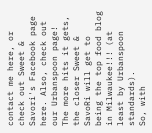contact me here, or check out Sweet & Savori's Facebook page here. Also, check out our Urbanspoon page! The more hits it gets, the closer Sweet & SavoRi will get to being the top food blog in Milwaukee!!! (at least by Urbanspoon standards).
So, with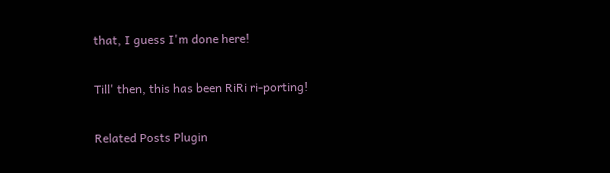that, I guess I'm done here!

Till' then, this has been RiRi ri-porting!

Related Posts Plugin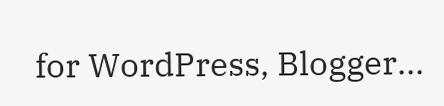for WordPress, Blogger...